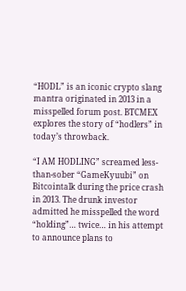“HODL” is an iconic crypto slang mantra originated in 2013 in a misspelled forum post. BTCMEX explores the story of “hodlers” in today’s throwback.

“I AM HODLING” screamed less-than-sober “GameKyuubi” on Bitcointalk during the price crash in 2013. The drunk investor admitted he misspelled the word “holding”… twice… in his attempt to announce plans to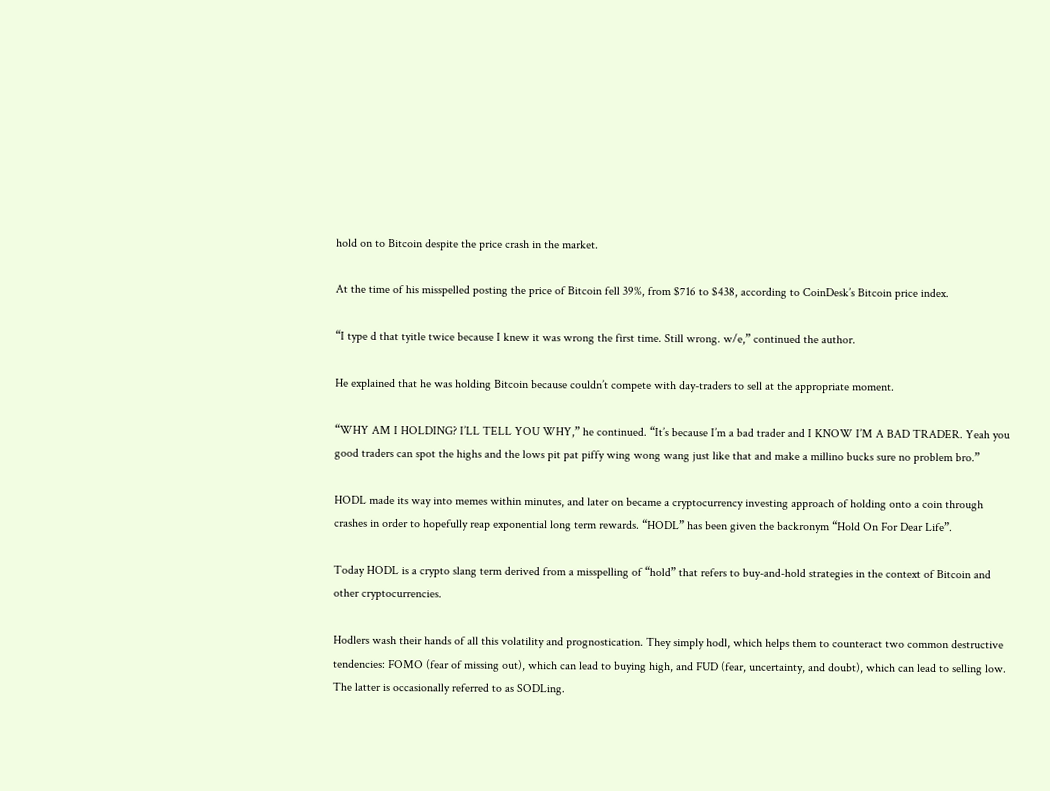hold on to Bitcoin despite the price crash in the market.

At the time of his misspelled posting the price of Bitcoin fell 39%, from $716 to $438, according to CoinDesk’s Bitcoin price index.

“I type d that tyitle twice because I knew it was wrong the first time. Still wrong. w/e,” continued the author.

He explained that he was holding Bitcoin because couldn’t compete with day-traders to sell at the appropriate moment.

“WHY AM I HOLDING? I’LL TELL YOU WHY,” he continued. “It’s because I’m a bad trader and I KNOW I’M A BAD TRADER. Yeah you good traders can spot the highs and the lows pit pat piffy wing wong wang just like that and make a millino bucks sure no problem bro.”

HODL made its way into memes within minutes, and later on became a cryptocurrency investing approach of holding onto a coin through crashes in order to hopefully reap exponential long term rewards. “HODL” has been given the backronym “Hold On For Dear Life”.

Today HODL is a crypto slang term derived from a misspelling of “hold” that refers to buy-and-hold strategies in the context of Bitcoin and other cryptocurrencies.

Hodlers wash their hands of all this volatility and prognostication. They simply hodl, which helps them to counteract two common destructive tendencies: FOMO (fear of missing out), which can lead to buying high, and FUD (fear, uncertainty, and doubt), which can lead to selling low. The latter is occasionally referred to as SODLing.